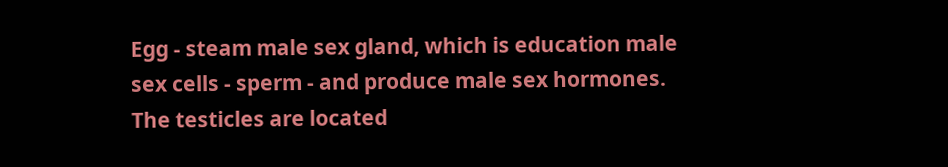Egg - steam male sex gland, which is education male sex cells - sperm - and produce male sex hormones.
The testicles are located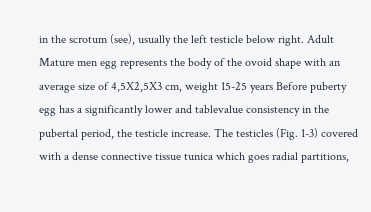in the scrotum (see), usually the left testicle below right. Adult Mature men egg represents the body of the ovoid shape with an average size of 4,5X2,5X3 cm, weight 15-25 years Before puberty egg has a significantly lower and tablevalue consistency in the pubertal period, the testicle increase. The testicles (Fig. 1-3) covered with a dense connective tissue tunica which goes radial partitions,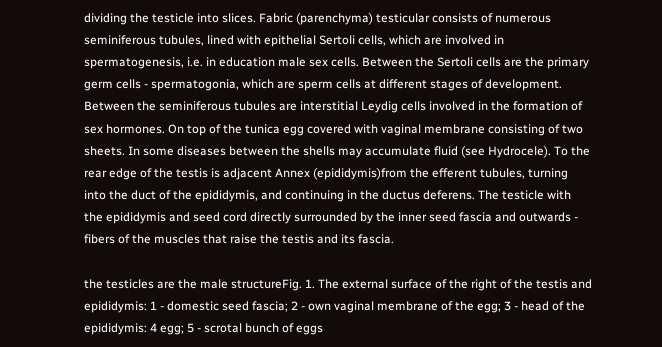dividing the testicle into slices. Fabric (parenchyma) testicular consists of numerous seminiferous tubules, lined with epithelial Sertoli cells, which are involved in spermatogenesis, i.e. in education male sex cells. Between the Sertoli cells are the primary germ cells - spermatogonia, which are sperm cells at different stages of development. Between the seminiferous tubules are interstitial Leydig cells involved in the formation of sex hormones. On top of the tunica egg covered with vaginal membrane consisting of two sheets. In some diseases between the shells may accumulate fluid (see Hydrocele). To the rear edge of the testis is adjacent Annex (epididymis)from the efferent tubules, turning into the duct of the epididymis, and continuing in the ductus deferens. The testicle with the epididymis and seed cord directly surrounded by the inner seed fascia and outwards - fibers of the muscles that raise the testis and its fascia.

the testicles are the male structureFig. 1. The external surface of the right of the testis and epididymis: 1 - domestic seed fascia; 2 - own vaginal membrane of the egg; 3 - head of the epididymis: 4 egg; 5 - scrotal bunch of eggs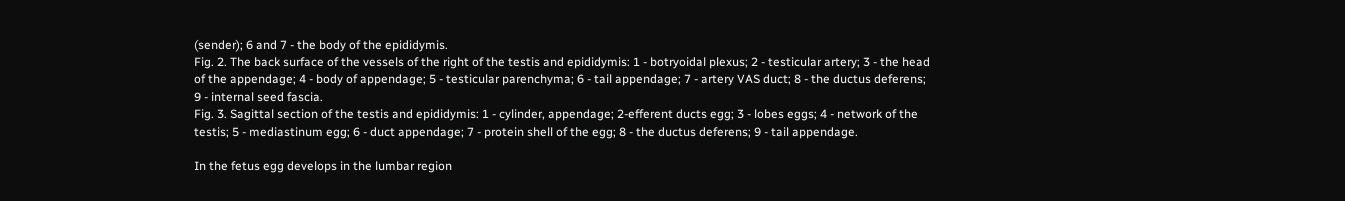(sender); 6 and 7 - the body of the epididymis.
Fig. 2. The back surface of the vessels of the right of the testis and epididymis: 1 - botryoidal plexus; 2 - testicular artery; 3 - the head of the appendage; 4 - body of appendage; 5 - testicular parenchyma; 6 - tail appendage; 7 - artery VAS duct; 8 - the ductus deferens; 9 - internal seed fascia.
Fig. 3. Sagittal section of the testis and epididymis: 1 - cylinder, appendage; 2-efferent ducts egg; 3 - lobes eggs; 4 - network of the testis; 5 - mediastinum egg; 6 - duct appendage; 7 - protein shell of the egg; 8 - the ductus deferens; 9 - tail appendage.

In the fetus egg develops in the lumbar region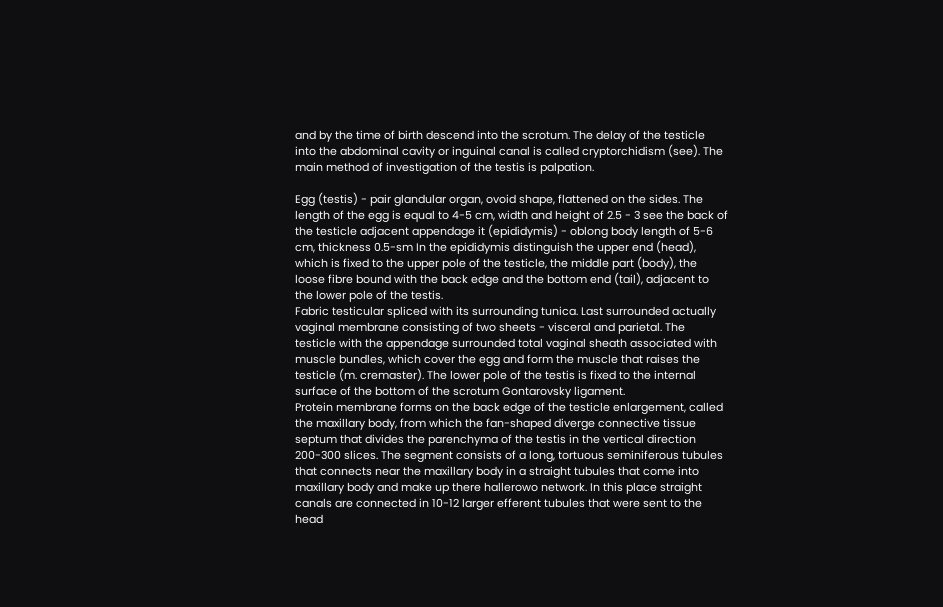and by the time of birth descend into the scrotum. The delay of the testicle into the abdominal cavity or inguinal canal is called cryptorchidism (see). The main method of investigation of the testis is palpation.

Egg (testis) - pair glandular organ, ovoid shape, flattened on the sides. The length of the egg is equal to 4-5 cm, width and height of 2.5 - 3 see the back of the testicle adjacent appendage it (epididymis) - oblong body length of 5-6 cm, thickness 0.5-sm In the epididymis distinguish the upper end (head), which is fixed to the upper pole of the testicle, the middle part (body), the loose fibre bound with the back edge and the bottom end (tail), adjacent to the lower pole of the testis.
Fabric testicular spliced with its surrounding tunica. Last surrounded actually vaginal membrane consisting of two sheets - visceral and parietal. The testicle with the appendage surrounded total vaginal sheath associated with muscle bundles, which cover the egg and form the muscle that raises the testicle (m. cremaster). The lower pole of the testis is fixed to the internal surface of the bottom of the scrotum Gontarovsky ligament.
Protein membrane forms on the back edge of the testicle enlargement, called the maxillary body, from which the fan-shaped diverge connective tissue septum that divides the parenchyma of the testis in the vertical direction 200-300 slices. The segment consists of a long, tortuous seminiferous tubules that connects near the maxillary body in a straight tubules that come into maxillary body and make up there hallerowo network. In this place straight canals are connected in 10-12 larger efferent tubules that were sent to the head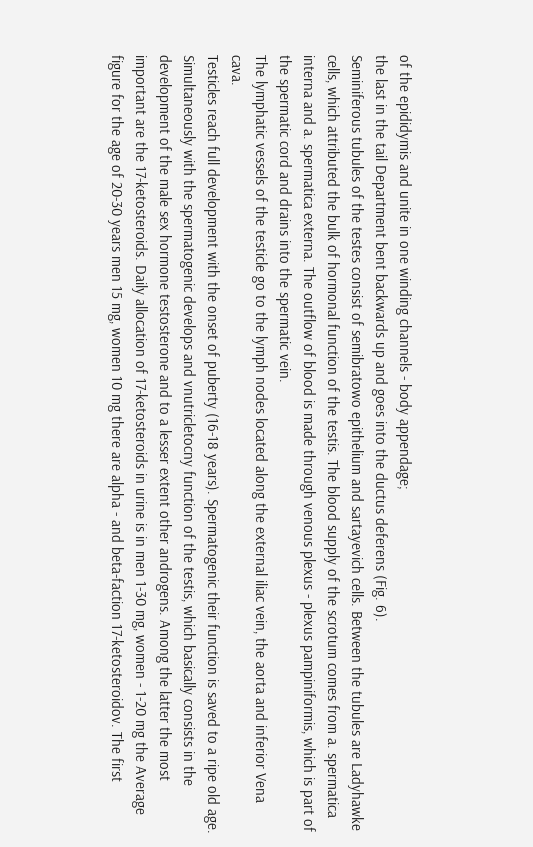of the epididymis and unite in one winding channels - body appendage;
the last in the tail Department bent backwards up and goes into the ductus deferens (Fig. 6).
Seminiferous tubules of the testes consist of semibratowo epithelium and sartayevich cells. Between the tubules are Ladyhawke cells, which attributed the bulk of hormonal function of the testis. The blood supply of the scrotum comes from a. spermatica interna and a. spermatica externa. The outflow of blood is made through venous plexus - plexus pampiniformis, which is part of the spermatic cord and drains into the spermatic vein.
The lymphatic vessels of the testicle go to the lymph nodes located along the external iliac vein, the aorta and inferior Vena cava.
Testicles reach full development with the onset of puberty (16-18 years). Spermatogenic their function is saved to a ripe old age.
Simultaneously with the spermatogenic develops and vnutricletocny function of the testis, which basically consists in the development of the male sex hormone testosterone and to a lesser extent other androgens. Among the latter the most important are the 17-ketosteroids. Daily allocation of 17-ketosteroids in urine is in men 1-30 mg, women - 1-20 mg the Average figure for the age of 20-30 years men 15 mg, women 10 mg there are alpha - and beta-faction 17-ketosteroidov. The first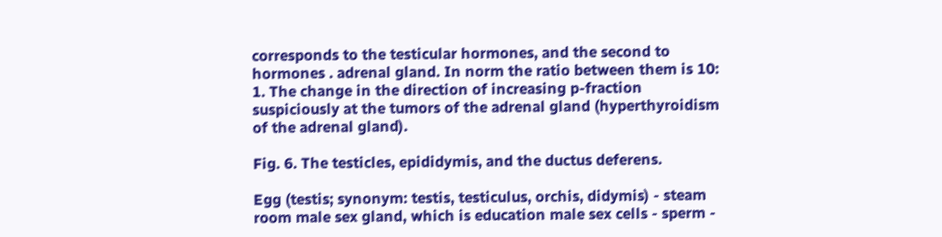corresponds to the testicular hormones, and the second to hormones . adrenal gland. In norm the ratio between them is 10: 1. The change in the direction of increasing p-fraction suspiciously at the tumors of the adrenal gland (hyperthyroidism of the adrenal gland).

Fig. 6. The testicles, epididymis, and the ductus deferens.

Egg (testis; synonym: testis, testiculus, orchis, didymis) - steam room male sex gland, which is education male sex cells - sperm -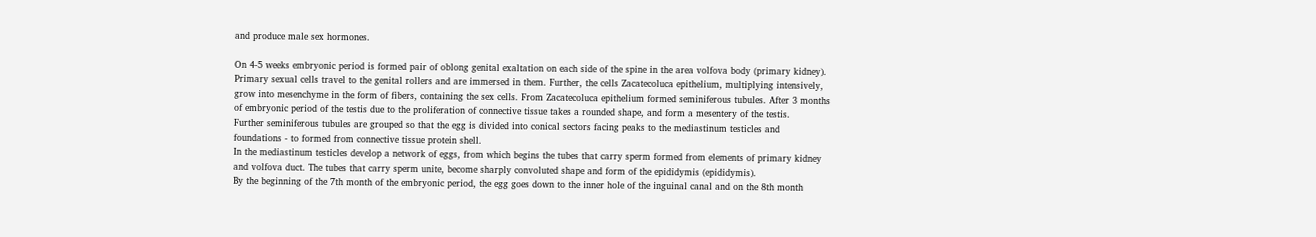and produce male sex hormones.

On 4-5 weeks embryonic period is formed pair of oblong genital exaltation on each side of the spine in the area volfova body (primary kidney). Primary sexual cells travel to the genital rollers and are immersed in them. Further, the cells Zacatecoluca epithelium, multiplying intensively, grow into mesenchyme in the form of fibers, containing the sex cells. From Zacatecoluca epithelium formed seminiferous tubules. After 3 months of embryonic period of the testis due to the proliferation of connective tissue takes a rounded shape, and form a mesentery of the testis.
Further seminiferous tubules are grouped so that the egg is divided into conical sectors facing peaks to the mediastinum testicles and foundations - to formed from connective tissue protein shell.
In the mediastinum testicles develop a network of eggs, from which begins the tubes that carry sperm formed from elements of primary kidney and volfova duct. The tubes that carry sperm unite, become sharply convoluted shape and form of the epididymis (epididymis).
By the beginning of the 7th month of the embryonic period, the egg goes down to the inner hole of the inguinal canal and on the 8th month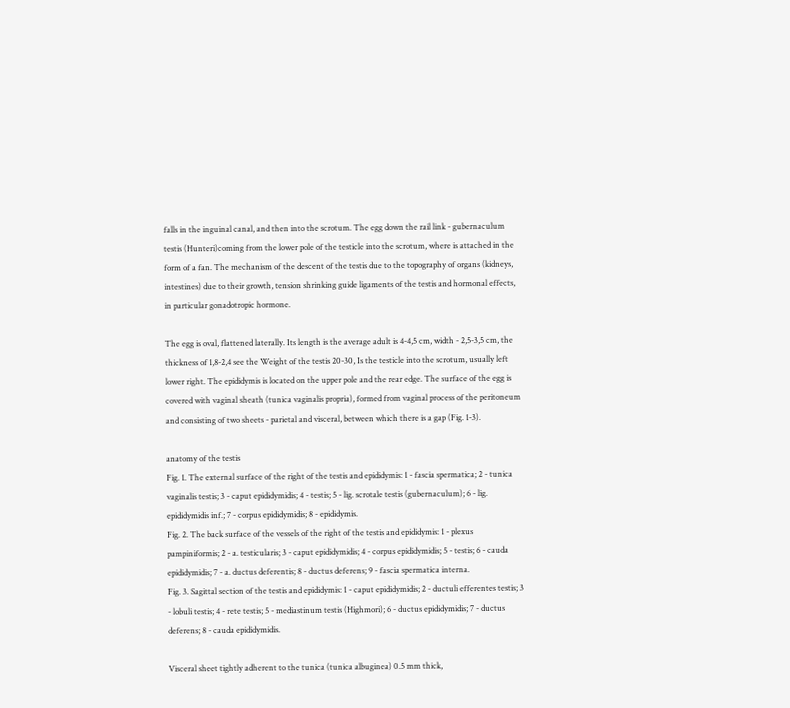falls in the inguinal canal, and then into the scrotum. The egg down the rail link - gubernaculum testis (Hunteri)coming from the lower pole of the testicle into the scrotum, where is attached in the form of a fan. The mechanism of the descent of the testis due to the topography of organs (kidneys, intestines) due to their growth, tension shrinking guide ligaments of the testis and hormonal effects, in particular gonadotropic hormone.

The egg is oval, flattened laterally. Its length is the average adult is 4-4,5 cm, width - 2,5-3,5 cm, the thickness of 1,8-2,4 see the Weight of the testis 20-30, Is the testicle into the scrotum, usually left lower right. The epididymis is located on the upper pole and the rear edge. The surface of the egg is covered with vaginal sheath (tunica vaginalis propria), formed from vaginal process of the peritoneum and consisting of two sheets - parietal and visceral, between which there is a gap (Fig. 1-3).

anatomy of the testis
Fig. 1. The external surface of the right of the testis and epididymis: 1 - fascia spermatica; 2 - tunica vaginalis testis; 3 - caput epididymidis; 4 - testis; 5 - lig. scrotale testis (gubernaculum); 6 - lig. epididymidis inf.; 7 - corpus epididymidis; 8 - epididymis.
Fig. 2. The back surface of the vessels of the right of the testis and epididymis: 1 - plexus pampiniformis; 2 - a. testicularis; 3 - caput epididymidis; 4 - corpus epididymidis; 5 - testis; 6 - cauda epididymidis; 7 - a. ductus deferentis; 8 - ductus deferens; 9 - fascia spermatica interna.
Fig. 3. Sagittal section of the testis and epididymis: 1 - caput epididymidis; 2 - ductuli efferentes testis; 3 - lobuli testis; 4 - rete testis; 5 - mediastinum testis (Highmori); 6 - ductus epididymidis; 7 - ductus deferens; 8 - cauda epididymidis.

Visceral sheet tightly adherent to the tunica (tunica albuginea) 0.5 mm thick,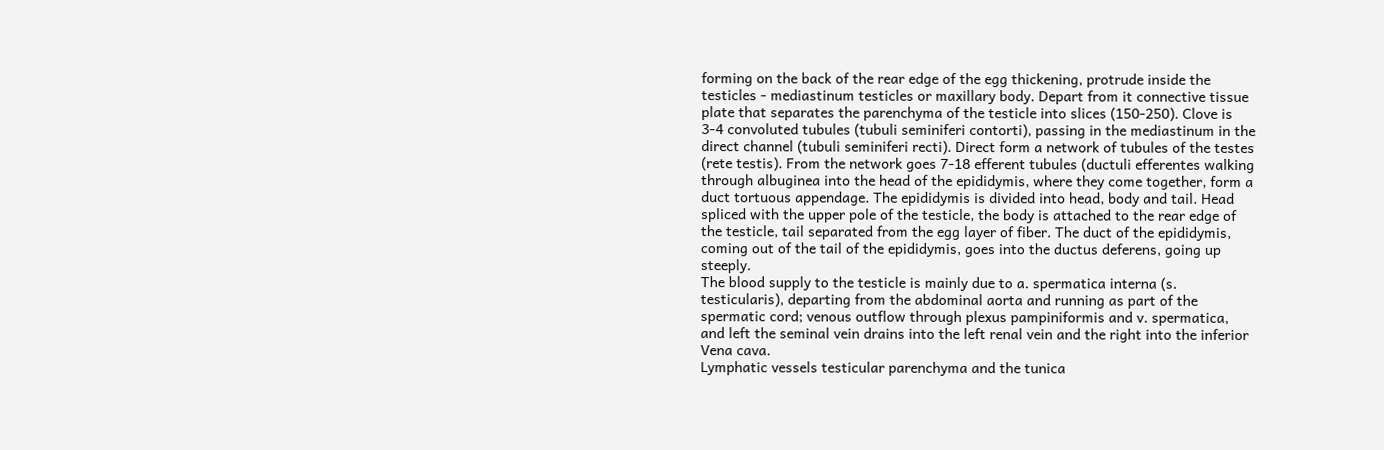forming on the back of the rear edge of the egg thickening, protrude inside the testicles - mediastinum testicles or maxillary body. Depart from it connective tissue plate that separates the parenchyma of the testicle into slices (150-250). Clove is 3-4 convoluted tubules (tubuli seminiferi contorti), passing in the mediastinum in the direct channel (tubuli seminiferi recti). Direct form a network of tubules of the testes (rete testis). From the network goes 7-18 efferent tubules (ductuli efferentes walking through albuginea into the head of the epididymis, where they come together, form a duct tortuous appendage. The epididymis is divided into head, body and tail. Head spliced with the upper pole of the testicle, the body is attached to the rear edge of the testicle, tail separated from the egg layer of fiber. The duct of the epididymis, coming out of the tail of the epididymis, goes into the ductus deferens, going up steeply.
The blood supply to the testicle is mainly due to a. spermatica interna (s. testicularis), departing from the abdominal aorta and running as part of the spermatic cord; venous outflow through plexus pampiniformis and v. spermatica, and left the seminal vein drains into the left renal vein and the right into the inferior Vena cava.
Lymphatic vessels testicular parenchyma and the tunica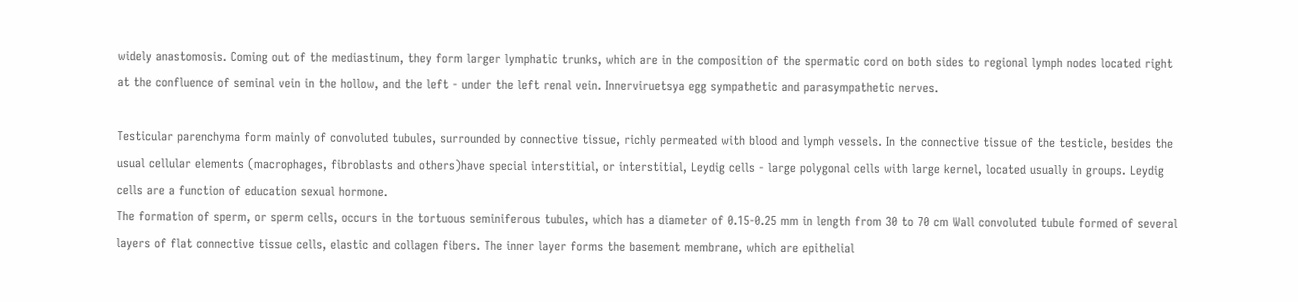widely anastomosis. Coming out of the mediastinum, they form larger lymphatic trunks, which are in the composition of the spermatic cord on both sides to regional lymph nodes located right at the confluence of seminal vein in the hollow, and the left - under the left renal vein. Innerviruetsya egg sympathetic and parasympathetic nerves.

Testicular parenchyma form mainly of convoluted tubules, surrounded by connective tissue, richly permeated with blood and lymph vessels. In the connective tissue of the testicle, besides the usual cellular elements (macrophages, fibroblasts and others)have special interstitial, or interstitial, Leydig cells - large polygonal cells with large kernel, located usually in groups. Leydig cells are a function of education sexual hormone.
The formation of sperm, or sperm cells, occurs in the tortuous seminiferous tubules, which has a diameter of 0.15-0.25 mm in length from 30 to 70 cm Wall convoluted tubule formed of several layers of flat connective tissue cells, elastic and collagen fibers. The inner layer forms the basement membrane, which are epithelial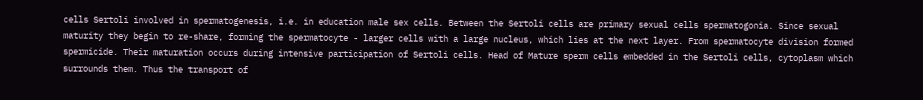cells Sertoli involved in spermatogenesis, i.e. in education male sex cells. Between the Sertoli cells are primary sexual cells spermatogonia. Since sexual maturity they begin to re-share, forming the spermatocyte - larger cells with a large nucleus, which lies at the next layer. From spermatocyte division formed spermicide. Their maturation occurs during intensive participation of Sertoli cells. Head of Mature sperm cells embedded in the Sertoli cells, cytoplasm which surrounds them. Thus the transport of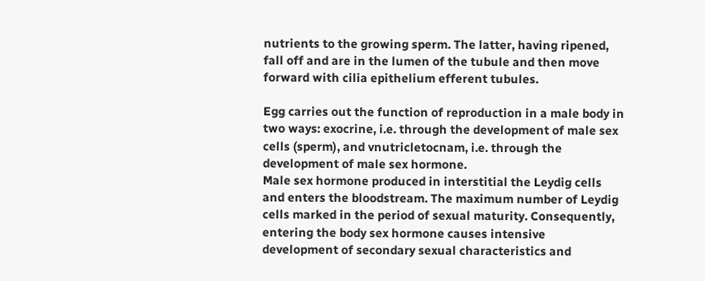nutrients to the growing sperm. The latter, having ripened, fall off and are in the lumen of the tubule and then move forward with cilia epithelium efferent tubules.

Egg carries out the function of reproduction in a male body in two ways: exocrine, i.e. through the development of male sex cells (sperm), and vnutricletocnam, i.e. through the development of male sex hormone.
Male sex hormone produced in interstitial the Leydig cells and enters the bloodstream. The maximum number of Leydig cells marked in the period of sexual maturity. Consequently, entering the body sex hormone causes intensive development of secondary sexual characteristics and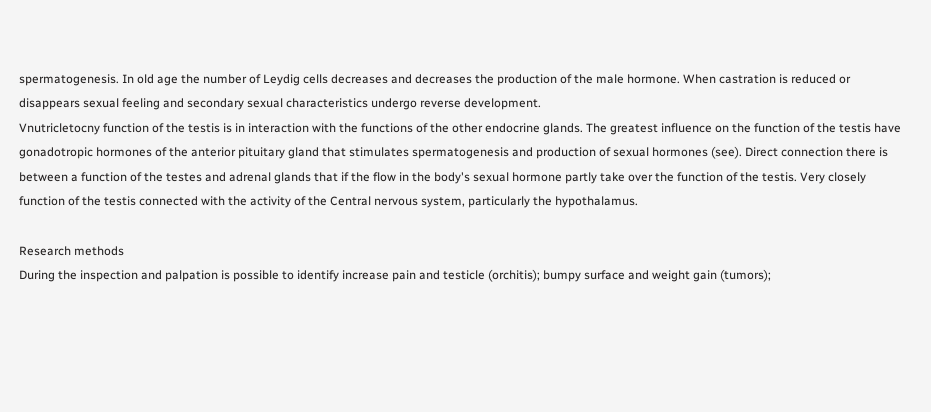spermatogenesis. In old age the number of Leydig cells decreases and decreases the production of the male hormone. When castration is reduced or disappears sexual feeling and secondary sexual characteristics undergo reverse development.
Vnutricletocny function of the testis is in interaction with the functions of the other endocrine glands. The greatest influence on the function of the testis have gonadotropic hormones of the anterior pituitary gland that stimulates spermatogenesis and production of sexual hormones (see). Direct connection there is between a function of the testes and adrenal glands that if the flow in the body's sexual hormone partly take over the function of the testis. Very closely function of the testis connected with the activity of the Central nervous system, particularly the hypothalamus.

Research methods
During the inspection and palpation is possible to identify increase pain and testicle (orchitis); bumpy surface and weight gain (tumors);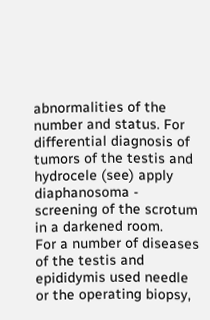abnormalities of the number and status. For differential diagnosis of tumors of the testis and hydrocele (see) apply diaphanosoma - screening of the scrotum in a darkened room.
For a number of diseases of the testis and epididymis used needle or the operating biopsy,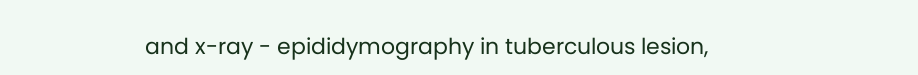and x-ray - epididymography in tuberculous lesion,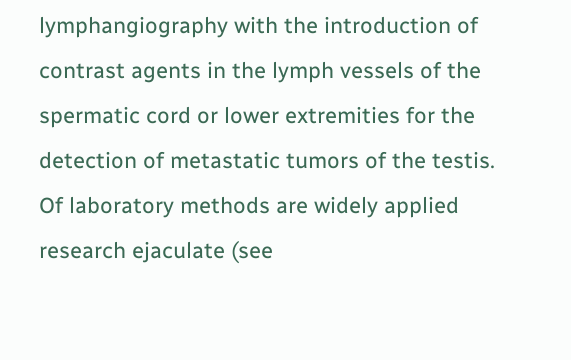lymphangiography with the introduction of contrast agents in the lymph vessels of the spermatic cord or lower extremities for the detection of metastatic tumors of the testis.
Of laboratory methods are widely applied research ejaculate (see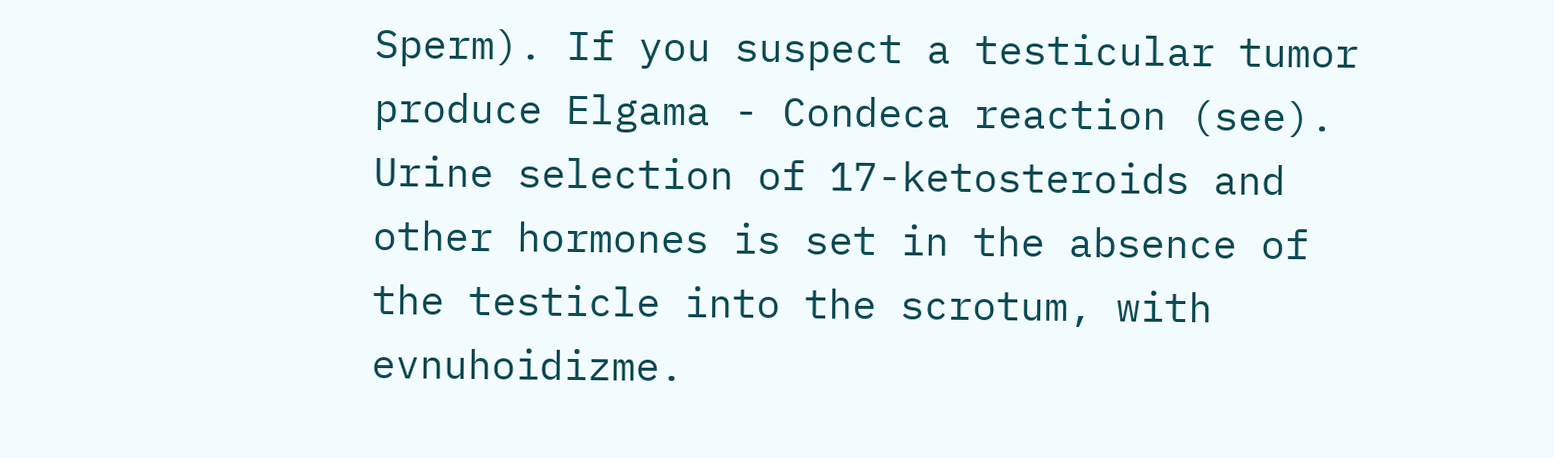Sperm). If you suspect a testicular tumor produce Elgama - Condeca reaction (see). Urine selection of 17-ketosteroids and other hormones is set in the absence of the testicle into the scrotum, with evnuhoidizme.